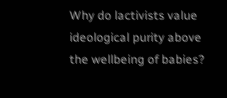Why do lactivists value ideological purity above the wellbeing of babies?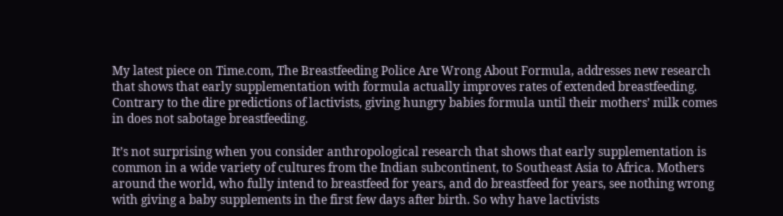My latest piece on Time.com, The Breastfeeding Police Are Wrong About Formula, addresses new research that shows that early supplementation with formula actually improves rates of extended breastfeeding. Contrary to the dire predictions of lactivists, giving hungry babies formula until their mothers’ milk comes in does not sabotage breastfeeding.

It’s not surprising when you consider anthropological research that shows that early supplementation is common in a wide variety of cultures from the Indian subcontinent, to Southeast Asia to Africa. Mothers around the world, who fully intend to breastfeed for years, and do breastfeed for years, see nothing wrong with giving a baby supplements in the first few days after birth. So why have lactivists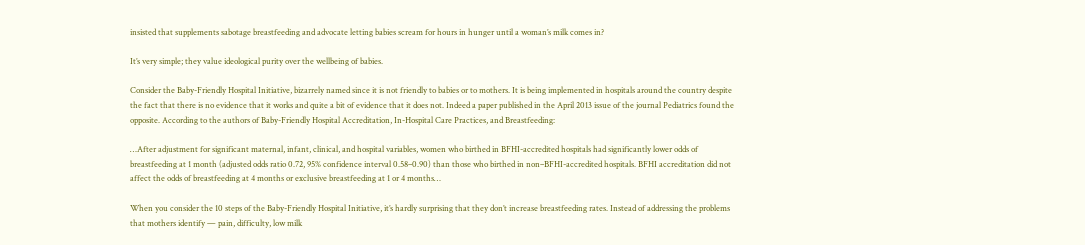insisted that supplements sabotage breastfeeding and advocate letting babies scream for hours in hunger until a woman’s milk comes in?

It’s very simple; they value ideological purity over the wellbeing of babies.

Consider the Baby-Friendly Hospital Initiative, bizarrely named since it is not friendly to babies or to mothers. It is being implemented in hospitals around the country despite the fact that there is no evidence that it works and quite a bit of evidence that it does not. Indeed a paper published in the April 2013 issue of the journal Pediatrics found the opposite. According to the authors of Baby-Friendly Hospital Accreditation, In-Hospital Care Practices, and Breastfeeding:

…After adjustment for significant maternal, infant, clinical, and hospital variables, women who birthed in BFHI-accredited hospitals had significantly lower odds of breastfeeding at 1 month (adjusted odds ratio 0.72, 95% confidence interval 0.58–0.90) than those who birthed in non–BFHI-accredited hospitals. BFHI accreditation did not affect the odds of breastfeeding at 4 months or exclusive breastfeeding at 1 or 4 months…

When you consider the 10 steps of the Baby-Friendly Hospital Initiative, it’s hardly surprising that they don’t increase breastfeeding rates. Instead of addressing the problems that mothers identify — pain, difficulty, low milk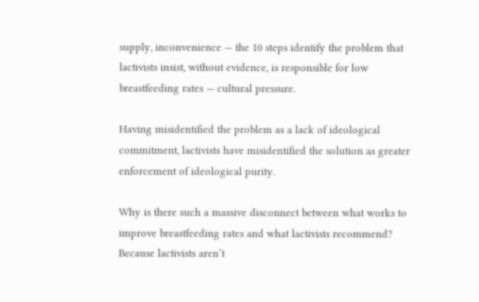supply, inconvenience — the 10 steps identify the problem that lactivists insist, without evidence, is responsible for low breastfeeding rates — cultural pressure.

Having misidentified the problem as a lack of ideological commitment, lactivists have misidentified the solution as greater enforcement of ideological purity.

Why is there such a massive disconnect between what works to improve breastfeeding rates and what lactivists recommend? Because lactivists aren’t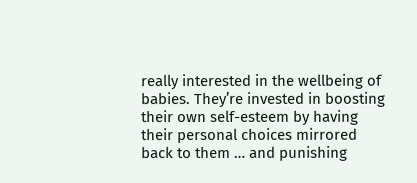really interested in the wellbeing of babies. They’re invested in boosting their own self-esteem by having their personal choices mirrored back to them … and punishing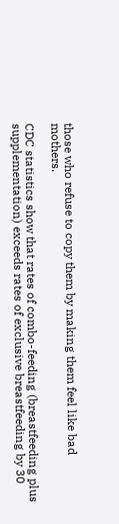those who refuse to copy them by making them feel like bad mothers.

CDC statistics show that rates of combo-feeding (breastfeeding plus supplementation) exceeds rates of exclusive breastfeeding by 30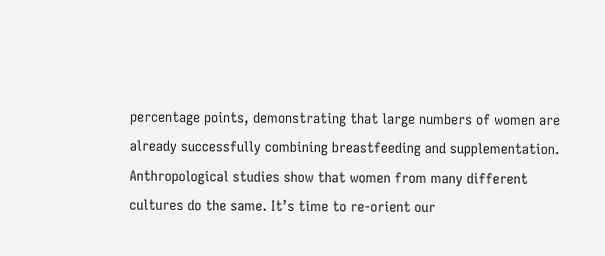percentage points, demonstrating that large numbers of women are already successfully combining breastfeeding and supplementation. Anthropological studies show that women from many different cultures do the same. It’s time to re-orient our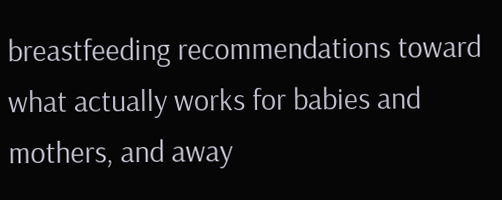breastfeeding recommendations toward what actually works for babies and mothers, and away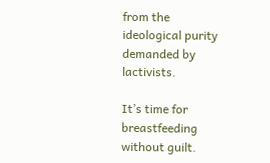from the ideological purity demanded by lactivists.

It’s time for breastfeeding without guilt.